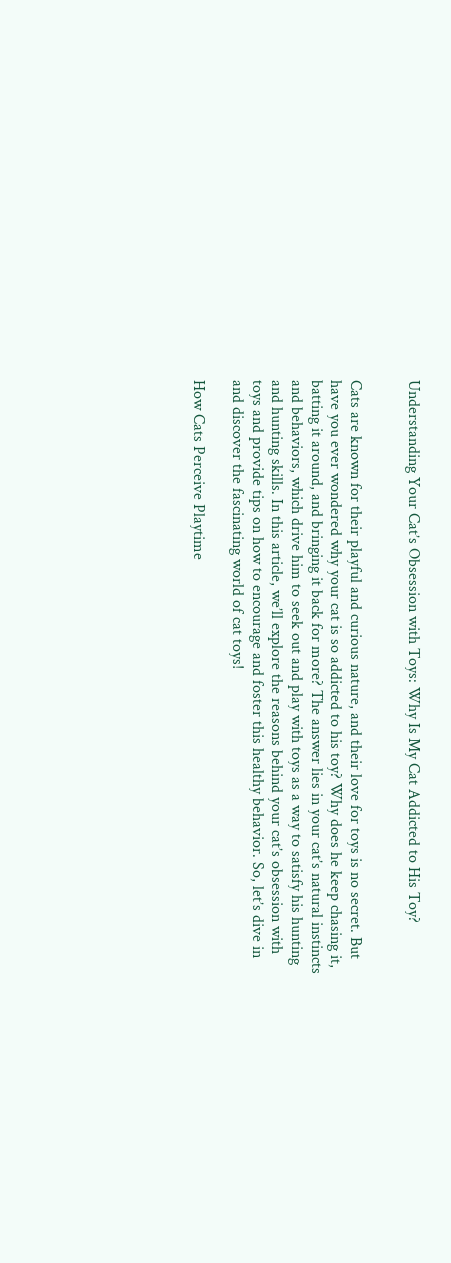Understanding Your Cat’s Obsession with Toys: Why Is My Cat Addicted to His Toy?


Cats are known for their playful and curious nature, and their love for toys is no secret. But have you ever wondered why your cat is so addicted to his toy? Why does he keep chasing it, batting it around, and bringing it back for more? The answer lies in your cat’s natural instincts and behaviors, which drive him to seek out and play with toys as a way to satisfy his hunting and hunting skills. In this article, we’ll explore the reasons behind your cat’s obsession with toys and provide tips on how to encourage and foster this healthy behavior. So, let’s dive in and discover the fascinating world of cat toys!

How Cats Perceive Playtime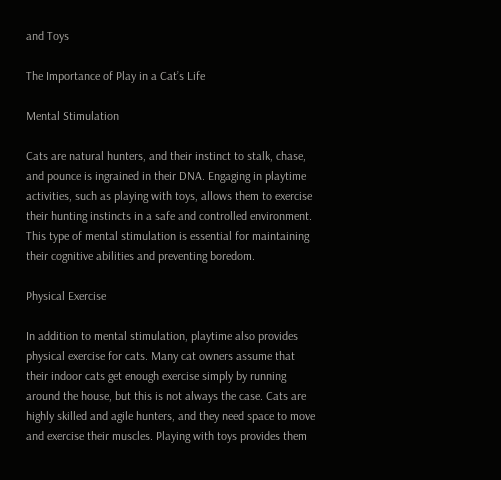and Toys

The Importance of Play in a Cat’s Life

Mental Stimulation

Cats are natural hunters, and their instinct to stalk, chase, and pounce is ingrained in their DNA. Engaging in playtime activities, such as playing with toys, allows them to exercise their hunting instincts in a safe and controlled environment. This type of mental stimulation is essential for maintaining their cognitive abilities and preventing boredom.

Physical Exercise

In addition to mental stimulation, playtime also provides physical exercise for cats. Many cat owners assume that their indoor cats get enough exercise simply by running around the house, but this is not always the case. Cats are highly skilled and agile hunters, and they need space to move and exercise their muscles. Playing with toys provides them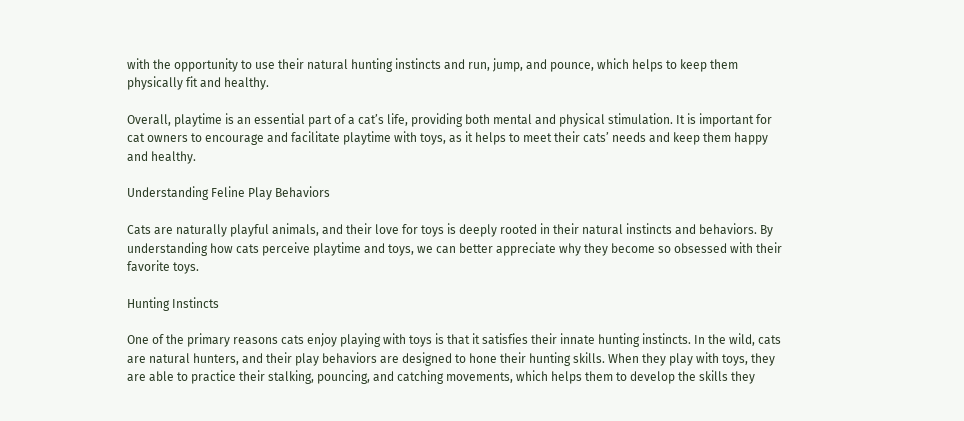with the opportunity to use their natural hunting instincts and run, jump, and pounce, which helps to keep them physically fit and healthy.

Overall, playtime is an essential part of a cat’s life, providing both mental and physical stimulation. It is important for cat owners to encourage and facilitate playtime with toys, as it helps to meet their cats’ needs and keep them happy and healthy.

Understanding Feline Play Behaviors

Cats are naturally playful animals, and their love for toys is deeply rooted in their natural instincts and behaviors. By understanding how cats perceive playtime and toys, we can better appreciate why they become so obsessed with their favorite toys.

Hunting Instincts

One of the primary reasons cats enjoy playing with toys is that it satisfies their innate hunting instincts. In the wild, cats are natural hunters, and their play behaviors are designed to hone their hunting skills. When they play with toys, they are able to practice their stalking, pouncing, and catching movements, which helps them to develop the skills they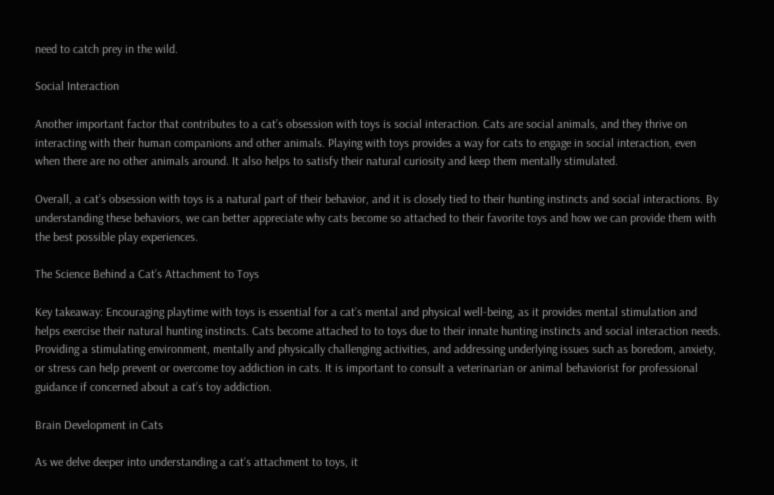need to catch prey in the wild.

Social Interaction

Another important factor that contributes to a cat’s obsession with toys is social interaction. Cats are social animals, and they thrive on interacting with their human companions and other animals. Playing with toys provides a way for cats to engage in social interaction, even when there are no other animals around. It also helps to satisfy their natural curiosity and keep them mentally stimulated.

Overall, a cat’s obsession with toys is a natural part of their behavior, and it is closely tied to their hunting instincts and social interactions. By understanding these behaviors, we can better appreciate why cats become so attached to their favorite toys and how we can provide them with the best possible play experiences.

The Science Behind a Cat’s Attachment to Toys

Key takeaway: Encouraging playtime with toys is essential for a cat’s mental and physical well-being, as it provides mental stimulation and helps exercise their natural hunting instincts. Cats become attached to to toys due to their innate hunting instincts and social interaction needs. Providing a stimulating environment, mentally and physically challenging activities, and addressing underlying issues such as boredom, anxiety, or stress can help prevent or overcome toy addiction in cats. It is important to consult a veterinarian or animal behaviorist for professional guidance if concerned about a cat’s toy addiction.

Brain Development in Cats

As we delve deeper into understanding a cat’s attachment to toys, it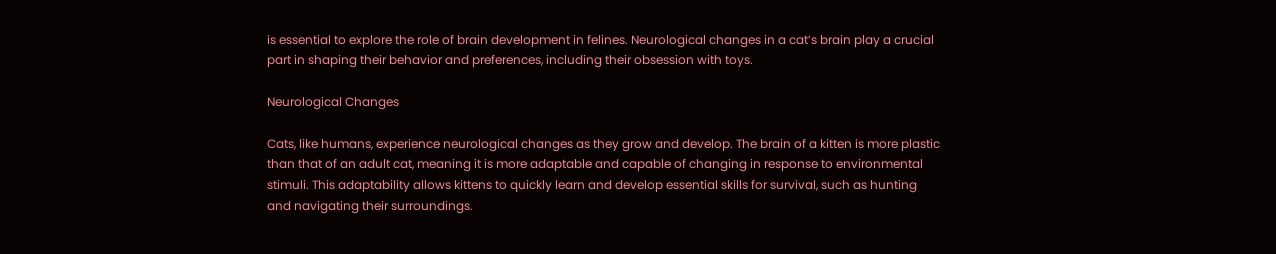is essential to explore the role of brain development in felines. Neurological changes in a cat’s brain play a crucial part in shaping their behavior and preferences, including their obsession with toys.

Neurological Changes

Cats, like humans, experience neurological changes as they grow and develop. The brain of a kitten is more plastic than that of an adult cat, meaning it is more adaptable and capable of changing in response to environmental stimuli. This adaptability allows kittens to quickly learn and develop essential skills for survival, such as hunting and navigating their surroundings.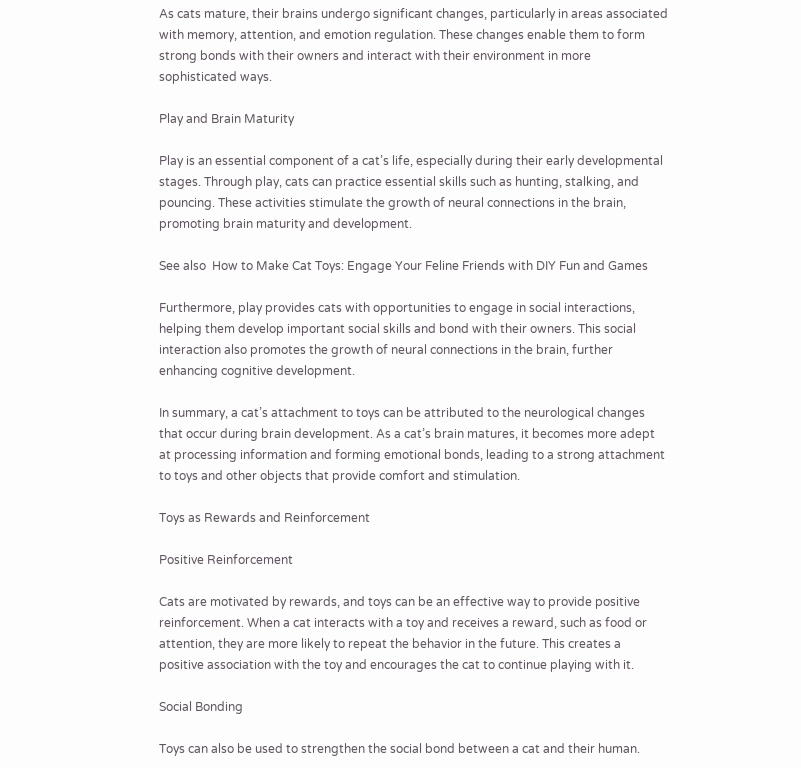As cats mature, their brains undergo significant changes, particularly in areas associated with memory, attention, and emotion regulation. These changes enable them to form strong bonds with their owners and interact with their environment in more sophisticated ways.

Play and Brain Maturity

Play is an essential component of a cat’s life, especially during their early developmental stages. Through play, cats can practice essential skills such as hunting, stalking, and pouncing. These activities stimulate the growth of neural connections in the brain, promoting brain maturity and development.

See also  How to Make Cat Toys: Engage Your Feline Friends with DIY Fun and Games

Furthermore, play provides cats with opportunities to engage in social interactions, helping them develop important social skills and bond with their owners. This social interaction also promotes the growth of neural connections in the brain, further enhancing cognitive development.

In summary, a cat’s attachment to toys can be attributed to the neurological changes that occur during brain development. As a cat’s brain matures, it becomes more adept at processing information and forming emotional bonds, leading to a strong attachment to toys and other objects that provide comfort and stimulation.

Toys as Rewards and Reinforcement

Positive Reinforcement

Cats are motivated by rewards, and toys can be an effective way to provide positive reinforcement. When a cat interacts with a toy and receives a reward, such as food or attention, they are more likely to repeat the behavior in the future. This creates a positive association with the toy and encourages the cat to continue playing with it.

Social Bonding

Toys can also be used to strengthen the social bond between a cat and their human.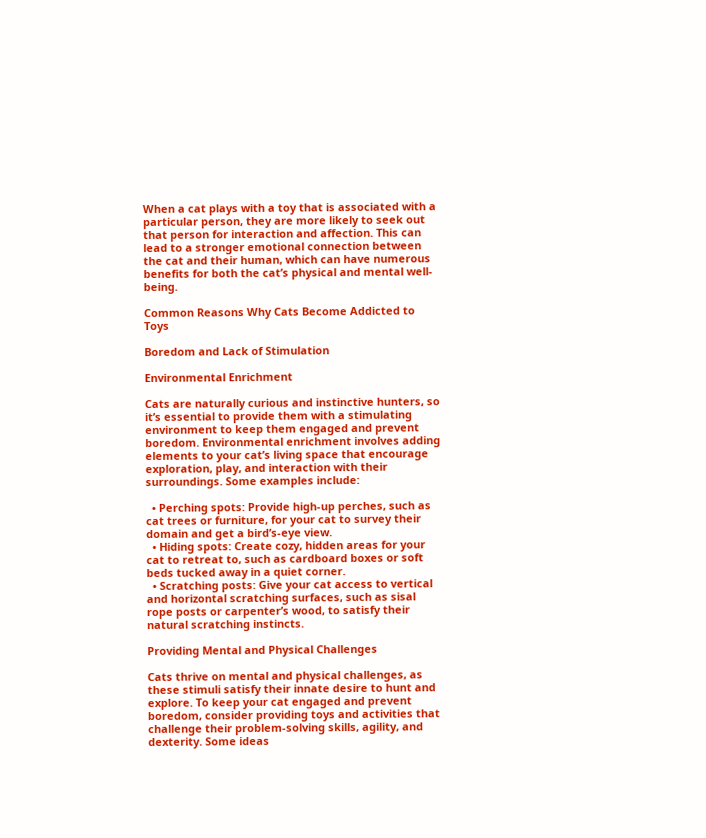When a cat plays with a toy that is associated with a particular person, they are more likely to seek out that person for interaction and affection. This can lead to a stronger emotional connection between the cat and their human, which can have numerous benefits for both the cat’s physical and mental well-being.

Common Reasons Why Cats Become Addicted to Toys

Boredom and Lack of Stimulation

Environmental Enrichment

Cats are naturally curious and instinctive hunters, so it’s essential to provide them with a stimulating environment to keep them engaged and prevent boredom. Environmental enrichment involves adding elements to your cat’s living space that encourage exploration, play, and interaction with their surroundings. Some examples include:

  • Perching spots: Provide high-up perches, such as cat trees or furniture, for your cat to survey their domain and get a bird’s-eye view.
  • Hiding spots: Create cozy, hidden areas for your cat to retreat to, such as cardboard boxes or soft beds tucked away in a quiet corner.
  • Scratching posts: Give your cat access to vertical and horizontal scratching surfaces, such as sisal rope posts or carpenter’s wood, to satisfy their natural scratching instincts.

Providing Mental and Physical Challenges

Cats thrive on mental and physical challenges, as these stimuli satisfy their innate desire to hunt and explore. To keep your cat engaged and prevent boredom, consider providing toys and activities that challenge their problem-solving skills, agility, and dexterity. Some ideas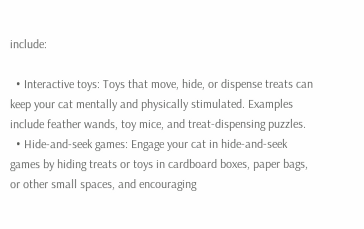include:

  • Interactive toys: Toys that move, hide, or dispense treats can keep your cat mentally and physically stimulated. Examples include feather wands, toy mice, and treat-dispensing puzzles.
  • Hide-and-seek games: Engage your cat in hide-and-seek games by hiding treats or toys in cardboard boxes, paper bags, or other small spaces, and encouraging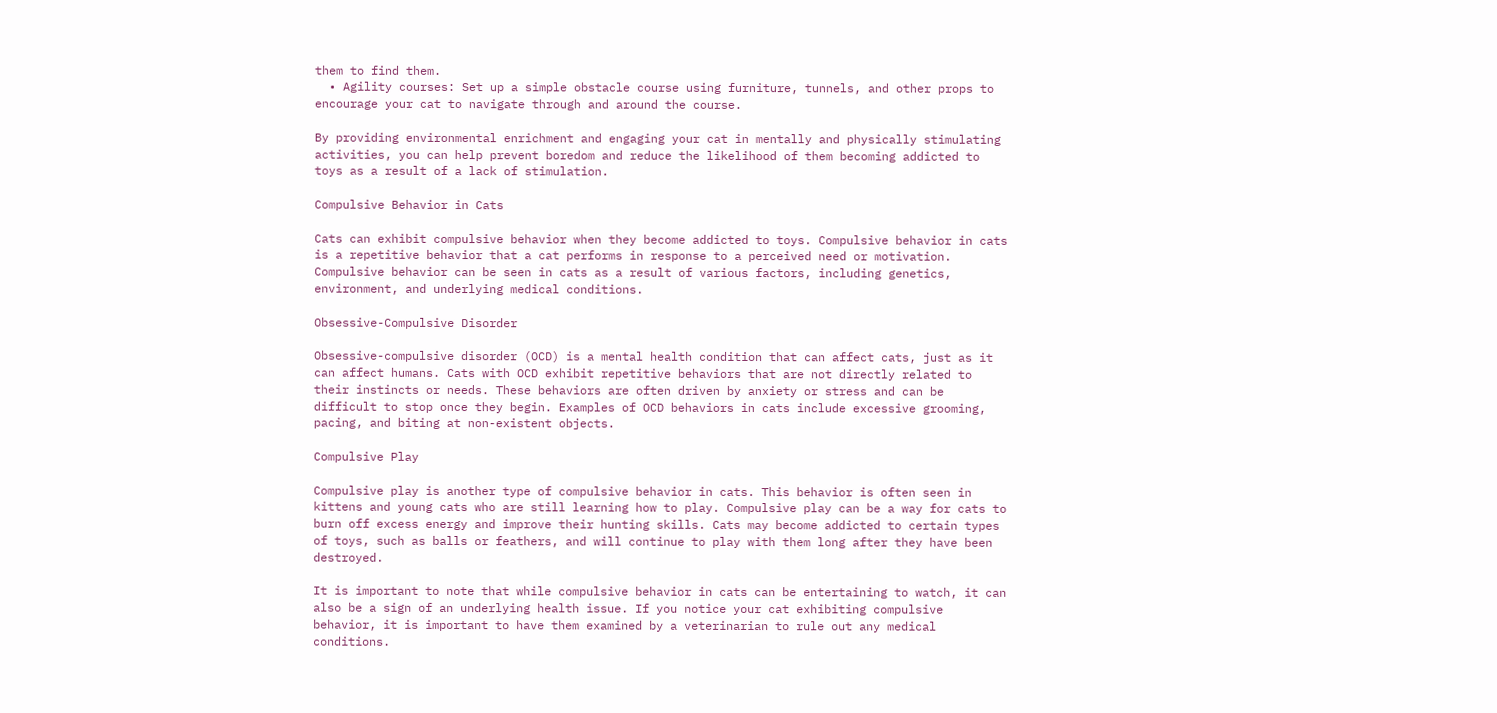them to find them.
  • Agility courses: Set up a simple obstacle course using furniture, tunnels, and other props to encourage your cat to navigate through and around the course.

By providing environmental enrichment and engaging your cat in mentally and physically stimulating activities, you can help prevent boredom and reduce the likelihood of them becoming addicted to toys as a result of a lack of stimulation.

Compulsive Behavior in Cats

Cats can exhibit compulsive behavior when they become addicted to toys. Compulsive behavior in cats is a repetitive behavior that a cat performs in response to a perceived need or motivation. Compulsive behavior can be seen in cats as a result of various factors, including genetics, environment, and underlying medical conditions.

Obsessive-Compulsive Disorder

Obsessive-compulsive disorder (OCD) is a mental health condition that can affect cats, just as it can affect humans. Cats with OCD exhibit repetitive behaviors that are not directly related to their instincts or needs. These behaviors are often driven by anxiety or stress and can be difficult to stop once they begin. Examples of OCD behaviors in cats include excessive grooming, pacing, and biting at non-existent objects.

Compulsive Play

Compulsive play is another type of compulsive behavior in cats. This behavior is often seen in kittens and young cats who are still learning how to play. Compulsive play can be a way for cats to burn off excess energy and improve their hunting skills. Cats may become addicted to certain types of toys, such as balls or feathers, and will continue to play with them long after they have been destroyed.

It is important to note that while compulsive behavior in cats can be entertaining to watch, it can also be a sign of an underlying health issue. If you notice your cat exhibiting compulsive behavior, it is important to have them examined by a veterinarian to rule out any medical conditions.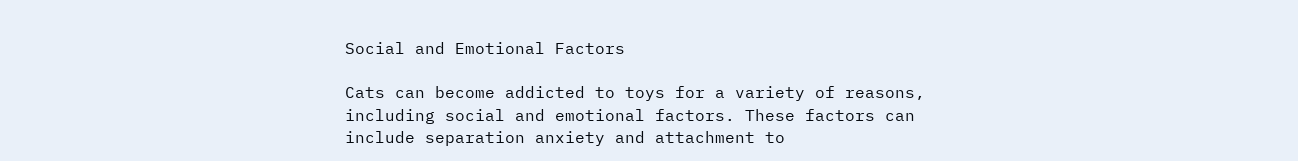Social and Emotional Factors

Cats can become addicted to toys for a variety of reasons, including social and emotional factors. These factors can include separation anxiety and attachment to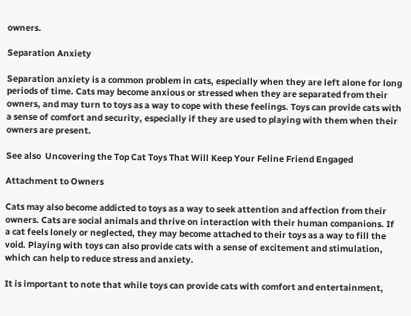owners.

Separation Anxiety

Separation anxiety is a common problem in cats, especially when they are left alone for long periods of time. Cats may become anxious or stressed when they are separated from their owners, and may turn to toys as a way to cope with these feelings. Toys can provide cats with a sense of comfort and security, especially if they are used to playing with them when their owners are present.

See also  Uncovering the Top Cat Toys That Will Keep Your Feline Friend Engaged

Attachment to Owners

Cats may also become addicted to toys as a way to seek attention and affection from their owners. Cats are social animals and thrive on interaction with their human companions. If a cat feels lonely or neglected, they may become attached to their toys as a way to fill the void. Playing with toys can also provide cats with a sense of excitement and stimulation, which can help to reduce stress and anxiety.

It is important to note that while toys can provide cats with comfort and entertainment,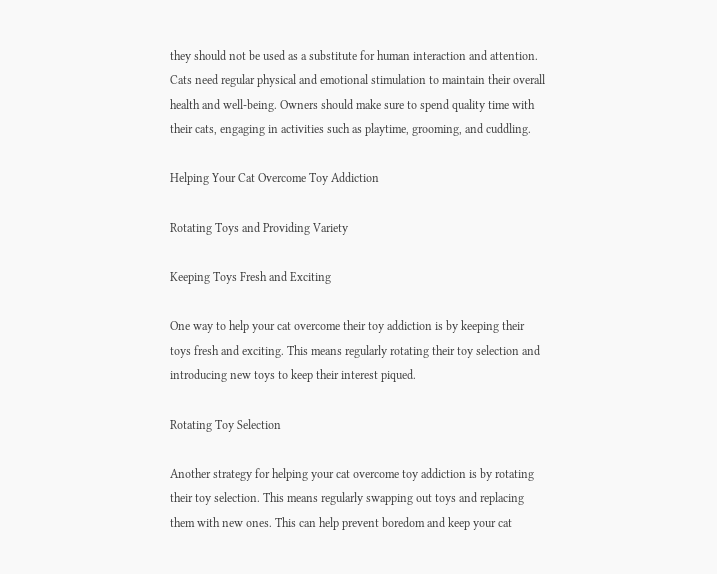they should not be used as a substitute for human interaction and attention. Cats need regular physical and emotional stimulation to maintain their overall health and well-being. Owners should make sure to spend quality time with their cats, engaging in activities such as playtime, grooming, and cuddling.

Helping Your Cat Overcome Toy Addiction

Rotating Toys and Providing Variety

Keeping Toys Fresh and Exciting

One way to help your cat overcome their toy addiction is by keeping their toys fresh and exciting. This means regularly rotating their toy selection and introducing new toys to keep their interest piqued.

Rotating Toy Selection

Another strategy for helping your cat overcome toy addiction is by rotating their toy selection. This means regularly swapping out toys and replacing them with new ones. This can help prevent boredom and keep your cat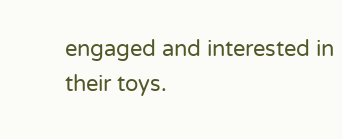engaged and interested in their toys.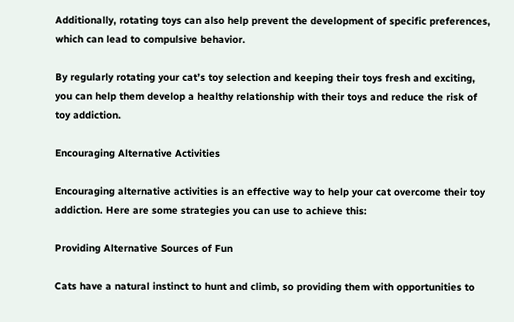Additionally, rotating toys can also help prevent the development of specific preferences, which can lead to compulsive behavior.

By regularly rotating your cat’s toy selection and keeping their toys fresh and exciting, you can help them develop a healthy relationship with their toys and reduce the risk of toy addiction.

Encouraging Alternative Activities

Encouraging alternative activities is an effective way to help your cat overcome their toy addiction. Here are some strategies you can use to achieve this:

Providing Alternative Sources of Fun

Cats have a natural instinct to hunt and climb, so providing them with opportunities to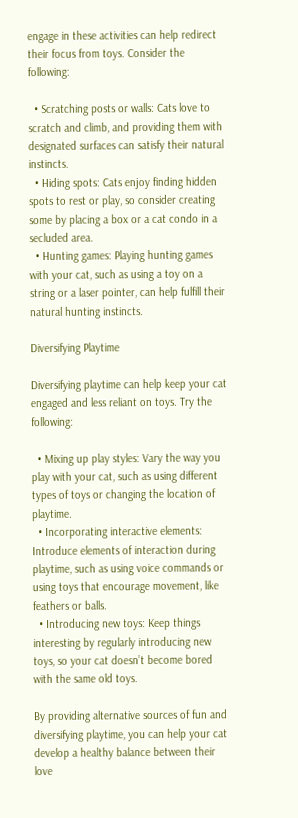engage in these activities can help redirect their focus from toys. Consider the following:

  • Scratching posts or walls: Cats love to scratch and climb, and providing them with designated surfaces can satisfy their natural instincts.
  • Hiding spots: Cats enjoy finding hidden spots to rest or play, so consider creating some by placing a box or a cat condo in a secluded area.
  • Hunting games: Playing hunting games with your cat, such as using a toy on a string or a laser pointer, can help fulfill their natural hunting instincts.

Diversifying Playtime

Diversifying playtime can help keep your cat engaged and less reliant on toys. Try the following:

  • Mixing up play styles: Vary the way you play with your cat, such as using different types of toys or changing the location of playtime.
  • Incorporating interactive elements: Introduce elements of interaction during playtime, such as using voice commands or using toys that encourage movement, like feathers or balls.
  • Introducing new toys: Keep things interesting by regularly introducing new toys, so your cat doesn’t become bored with the same old toys.

By providing alternative sources of fun and diversifying playtime, you can help your cat develop a healthy balance between their love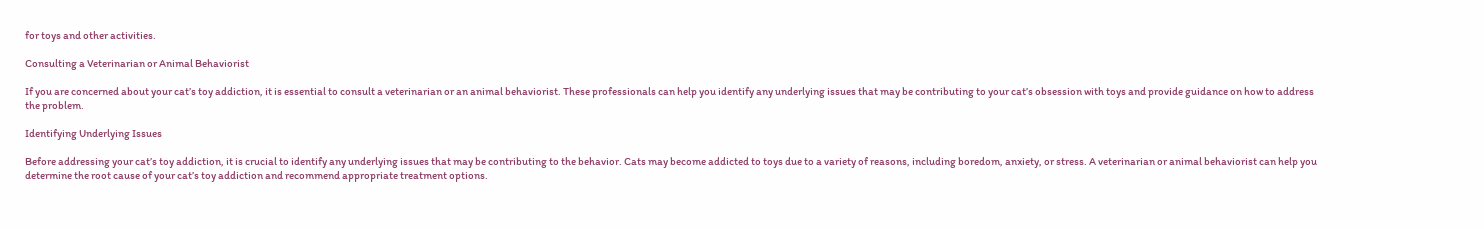for toys and other activities.

Consulting a Veterinarian or Animal Behaviorist

If you are concerned about your cat’s toy addiction, it is essential to consult a veterinarian or an animal behaviorist. These professionals can help you identify any underlying issues that may be contributing to your cat’s obsession with toys and provide guidance on how to address the problem.

Identifying Underlying Issues

Before addressing your cat’s toy addiction, it is crucial to identify any underlying issues that may be contributing to the behavior. Cats may become addicted to toys due to a variety of reasons, including boredom, anxiety, or stress. A veterinarian or animal behaviorist can help you determine the root cause of your cat’s toy addiction and recommend appropriate treatment options.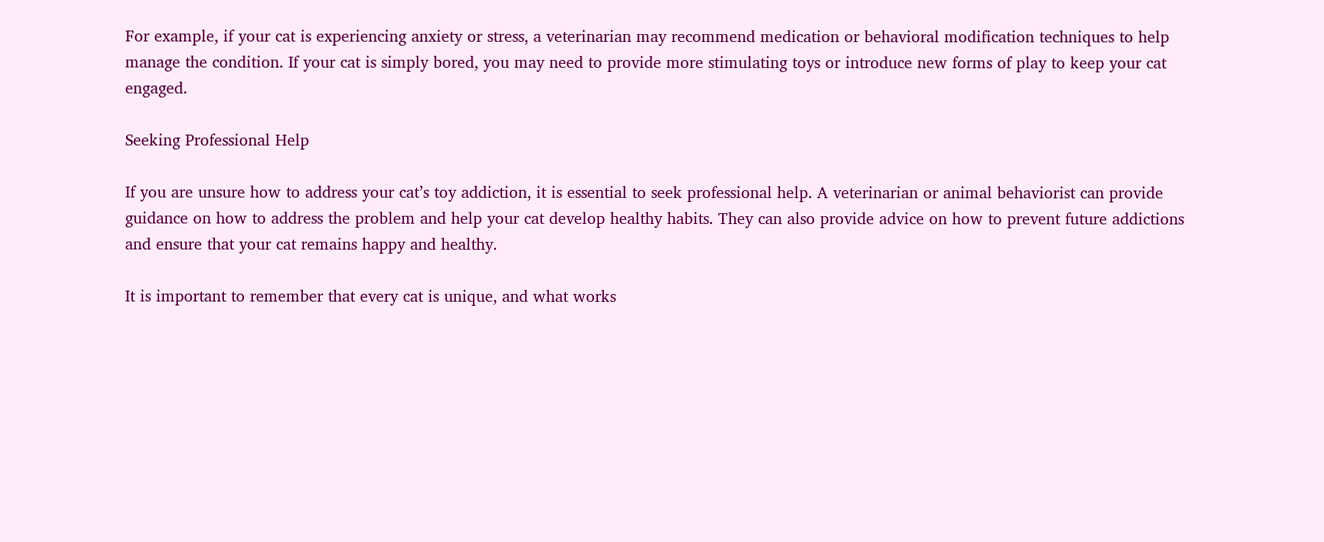For example, if your cat is experiencing anxiety or stress, a veterinarian may recommend medication or behavioral modification techniques to help manage the condition. If your cat is simply bored, you may need to provide more stimulating toys or introduce new forms of play to keep your cat engaged.

Seeking Professional Help

If you are unsure how to address your cat’s toy addiction, it is essential to seek professional help. A veterinarian or animal behaviorist can provide guidance on how to address the problem and help your cat develop healthy habits. They can also provide advice on how to prevent future addictions and ensure that your cat remains happy and healthy.

It is important to remember that every cat is unique, and what works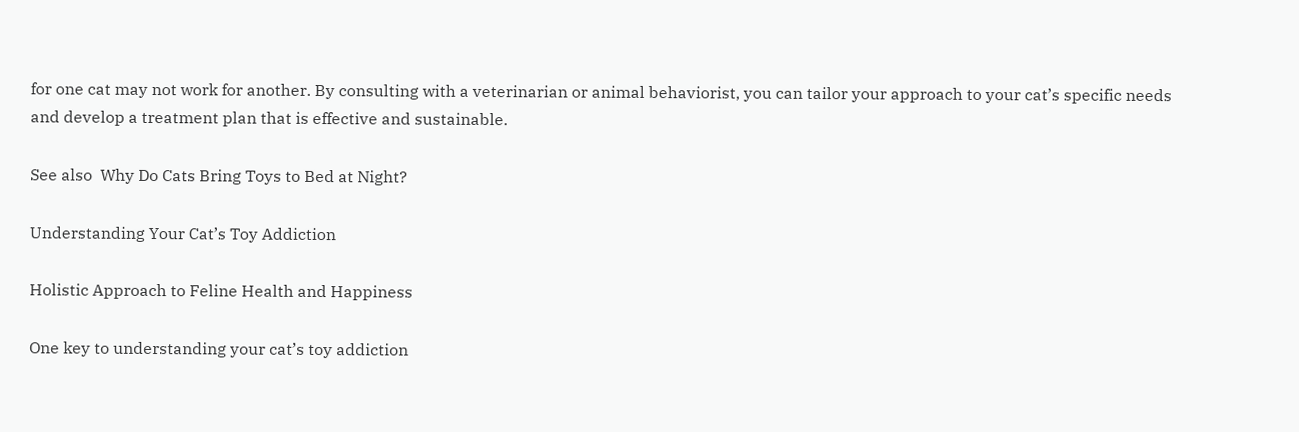for one cat may not work for another. By consulting with a veterinarian or animal behaviorist, you can tailor your approach to your cat’s specific needs and develop a treatment plan that is effective and sustainable.

See also  Why Do Cats Bring Toys to Bed at Night?

Understanding Your Cat’s Toy Addiction

Holistic Approach to Feline Health and Happiness

One key to understanding your cat’s toy addiction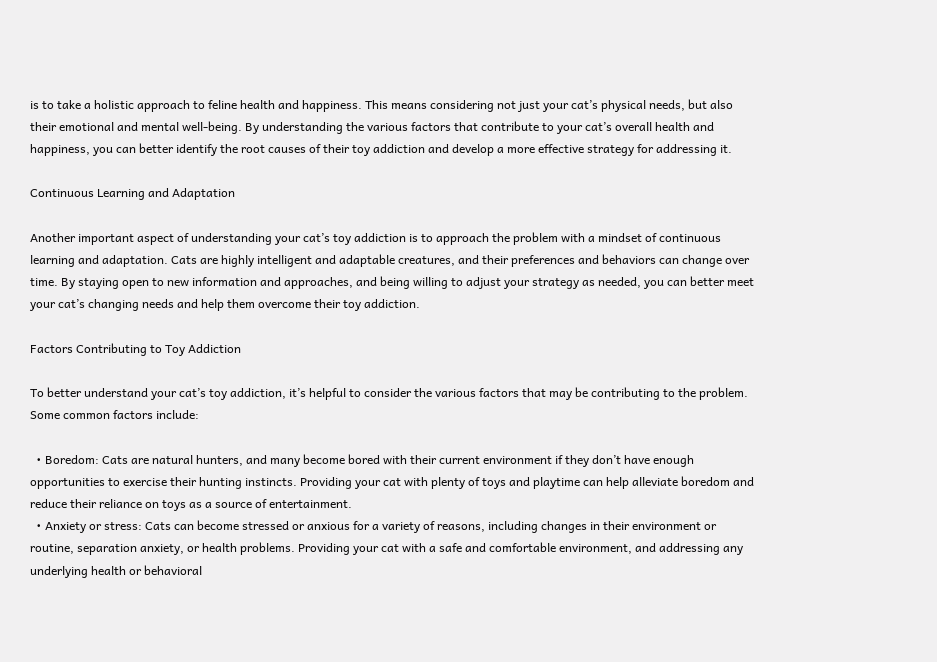is to take a holistic approach to feline health and happiness. This means considering not just your cat’s physical needs, but also their emotional and mental well-being. By understanding the various factors that contribute to your cat’s overall health and happiness, you can better identify the root causes of their toy addiction and develop a more effective strategy for addressing it.

Continuous Learning and Adaptation

Another important aspect of understanding your cat’s toy addiction is to approach the problem with a mindset of continuous learning and adaptation. Cats are highly intelligent and adaptable creatures, and their preferences and behaviors can change over time. By staying open to new information and approaches, and being willing to adjust your strategy as needed, you can better meet your cat’s changing needs and help them overcome their toy addiction.

Factors Contributing to Toy Addiction

To better understand your cat’s toy addiction, it’s helpful to consider the various factors that may be contributing to the problem. Some common factors include:

  • Boredom: Cats are natural hunters, and many become bored with their current environment if they don’t have enough opportunities to exercise their hunting instincts. Providing your cat with plenty of toys and playtime can help alleviate boredom and reduce their reliance on toys as a source of entertainment.
  • Anxiety or stress: Cats can become stressed or anxious for a variety of reasons, including changes in their environment or routine, separation anxiety, or health problems. Providing your cat with a safe and comfortable environment, and addressing any underlying health or behavioral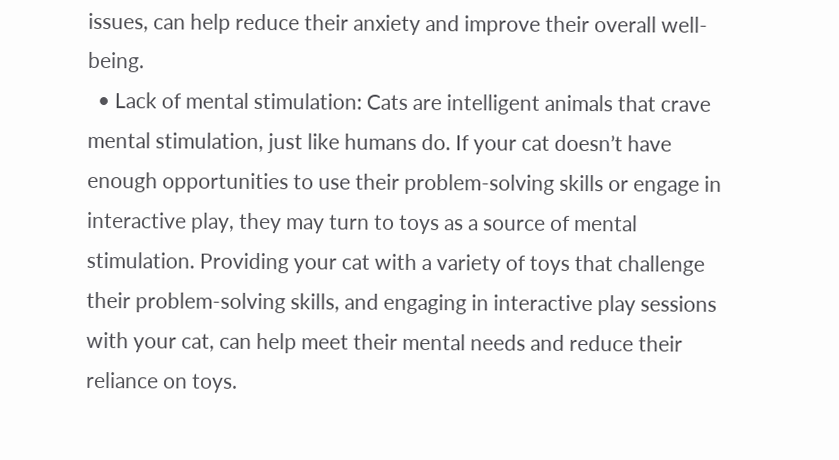issues, can help reduce their anxiety and improve their overall well-being.
  • Lack of mental stimulation: Cats are intelligent animals that crave mental stimulation, just like humans do. If your cat doesn’t have enough opportunities to use their problem-solving skills or engage in interactive play, they may turn to toys as a source of mental stimulation. Providing your cat with a variety of toys that challenge their problem-solving skills, and engaging in interactive play sessions with your cat, can help meet their mental needs and reduce their reliance on toys.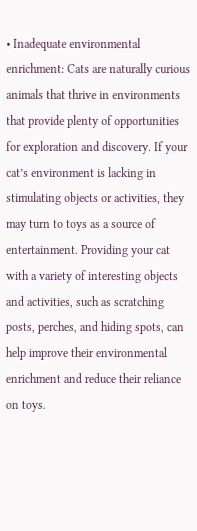• Inadequate environmental enrichment: Cats are naturally curious animals that thrive in environments that provide plenty of opportunities for exploration and discovery. If your cat’s environment is lacking in stimulating objects or activities, they may turn to toys as a source of entertainment. Providing your cat with a variety of interesting objects and activities, such as scratching posts, perches, and hiding spots, can help improve their environmental enrichment and reduce their reliance on toys.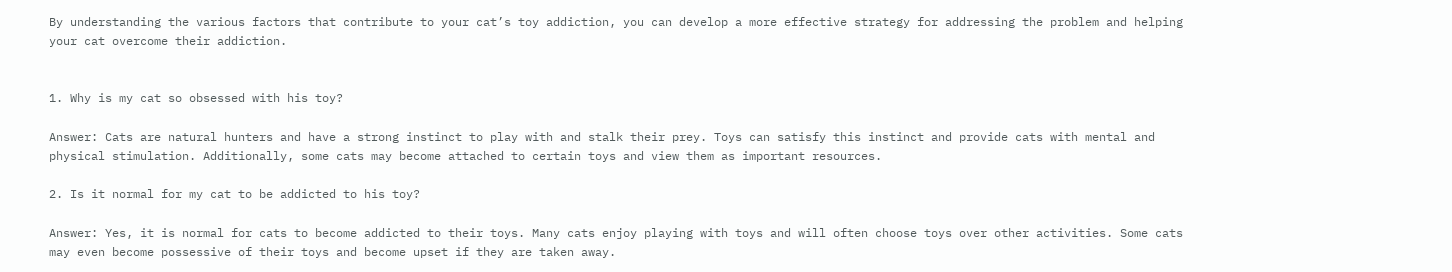By understanding the various factors that contribute to your cat’s toy addiction, you can develop a more effective strategy for addressing the problem and helping your cat overcome their addiction.


1. Why is my cat so obsessed with his toy?

Answer: Cats are natural hunters and have a strong instinct to play with and stalk their prey. Toys can satisfy this instinct and provide cats with mental and physical stimulation. Additionally, some cats may become attached to certain toys and view them as important resources.

2. Is it normal for my cat to be addicted to his toy?

Answer: Yes, it is normal for cats to become addicted to their toys. Many cats enjoy playing with toys and will often choose toys over other activities. Some cats may even become possessive of their toys and become upset if they are taken away.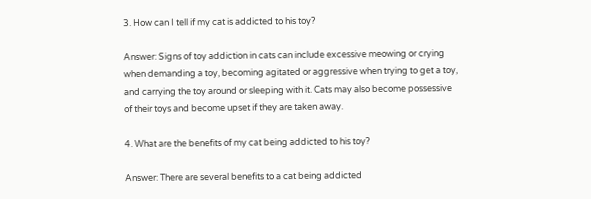3. How can I tell if my cat is addicted to his toy?

Answer: Signs of toy addiction in cats can include excessive meowing or crying when demanding a toy, becoming agitated or aggressive when trying to get a toy, and carrying the toy around or sleeping with it. Cats may also become possessive of their toys and become upset if they are taken away.

4. What are the benefits of my cat being addicted to his toy?

Answer: There are several benefits to a cat being addicted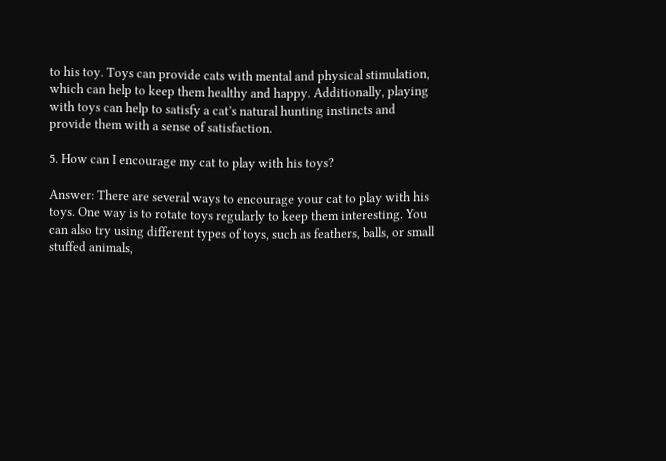to his toy. Toys can provide cats with mental and physical stimulation, which can help to keep them healthy and happy. Additionally, playing with toys can help to satisfy a cat’s natural hunting instincts and provide them with a sense of satisfaction.

5. How can I encourage my cat to play with his toys?

Answer: There are several ways to encourage your cat to play with his toys. One way is to rotate toys regularly to keep them interesting. You can also try using different types of toys, such as feathers, balls, or small stuffed animals,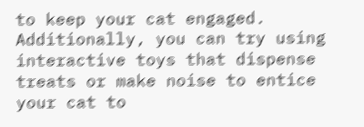to keep your cat engaged. Additionally, you can try using interactive toys that dispense treats or make noise to entice your cat to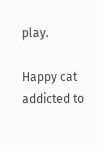play.

Happy cat addicted to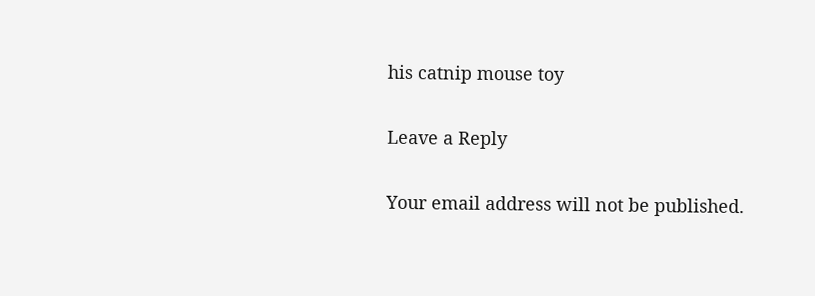his catnip mouse toy

Leave a Reply

Your email address will not be published.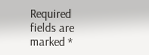Required fields are marked *